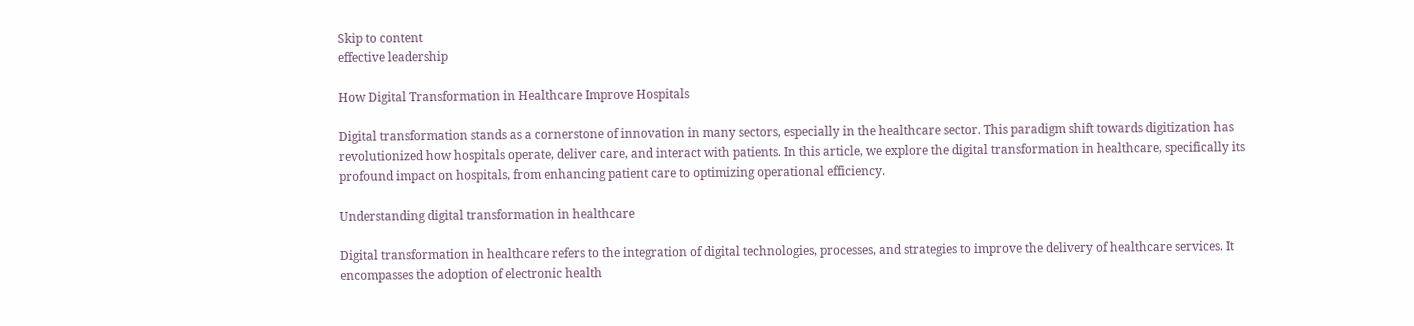Skip to content
effective leadership

How Digital Transformation in Healthcare Improve Hospitals

Digital transformation stands as a cornerstone of innovation in many sectors, especially in the healthcare sector. This paradigm shift towards digitization has revolutionized how hospitals operate, deliver care, and interact with patients. In this article, we explore the digital transformation in healthcare, specifically its profound impact on hospitals, from enhancing patient care to optimizing operational efficiency.

Understanding digital transformation in healthcare

Digital transformation in healthcare refers to the integration of digital technologies, processes, and strategies to improve the delivery of healthcare services. It encompasses the adoption of electronic health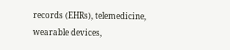records (EHRs), telemedicine, wearable devices,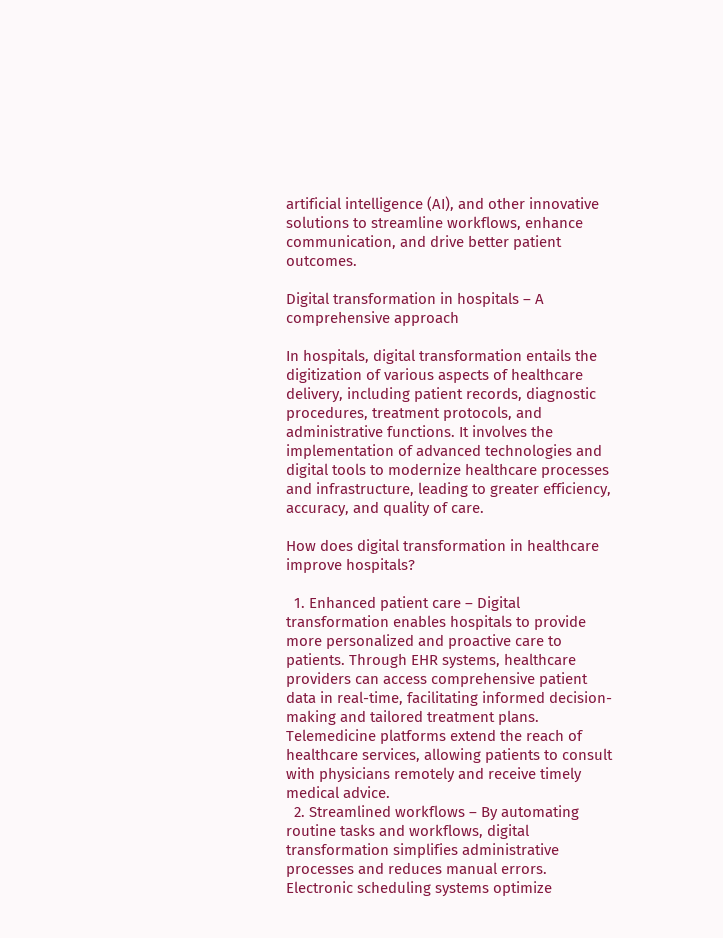artificial intelligence (AI), and other innovative solutions to streamline workflows, enhance communication, and drive better patient outcomes.

Digital transformation in hospitals – A comprehensive approach

In hospitals, digital transformation entails the digitization of various aspects of healthcare delivery, including patient records, diagnostic procedures, treatment protocols, and administrative functions. It involves the implementation of advanced technologies and digital tools to modernize healthcare processes and infrastructure, leading to greater efficiency, accuracy, and quality of care.

How does digital transformation in healthcare improve hospitals?

  1. Enhanced patient care – Digital transformation enables hospitals to provide more personalized and proactive care to patients. Through EHR systems, healthcare providers can access comprehensive patient data in real-time, facilitating informed decision-making and tailored treatment plans. Telemedicine platforms extend the reach of healthcare services, allowing patients to consult with physicians remotely and receive timely medical advice.
  2. Streamlined workflows – By automating routine tasks and workflows, digital transformation simplifies administrative processes and reduces manual errors. Electronic scheduling systems optimize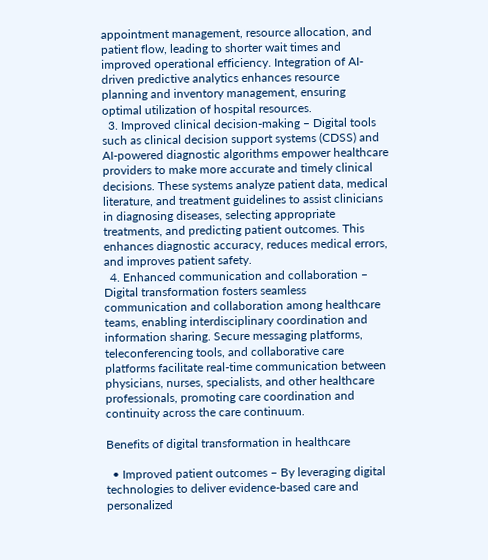appointment management, resource allocation, and patient flow, leading to shorter wait times and improved operational efficiency. Integration of AI-driven predictive analytics enhances resource planning and inventory management, ensuring optimal utilization of hospital resources.
  3. Improved clinical decision-making – Digital tools such as clinical decision support systems (CDSS) and AI-powered diagnostic algorithms empower healthcare providers to make more accurate and timely clinical decisions. These systems analyze patient data, medical literature, and treatment guidelines to assist clinicians in diagnosing diseases, selecting appropriate treatments, and predicting patient outcomes. This enhances diagnostic accuracy, reduces medical errors, and improves patient safety.
  4. Enhanced communication and collaboration – Digital transformation fosters seamless communication and collaboration among healthcare teams, enabling interdisciplinary coordination and information sharing. Secure messaging platforms, teleconferencing tools, and collaborative care platforms facilitate real-time communication between physicians, nurses, specialists, and other healthcare professionals, promoting care coordination and continuity across the care continuum.

Benefits of digital transformation in healthcare

  • Improved patient outcomes – By leveraging digital technologies to deliver evidence-based care and personalized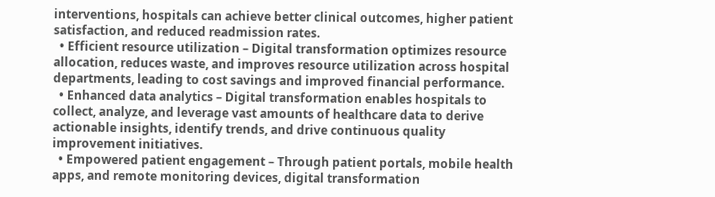interventions, hospitals can achieve better clinical outcomes, higher patient satisfaction, and reduced readmission rates.
  • Efficient resource utilization – Digital transformation optimizes resource allocation, reduces waste, and improves resource utilization across hospital departments, leading to cost savings and improved financial performance.
  • Enhanced data analytics – Digital transformation enables hospitals to collect, analyze, and leverage vast amounts of healthcare data to derive actionable insights, identify trends, and drive continuous quality improvement initiatives.
  • Empowered patient engagement – Through patient portals, mobile health apps, and remote monitoring devices, digital transformation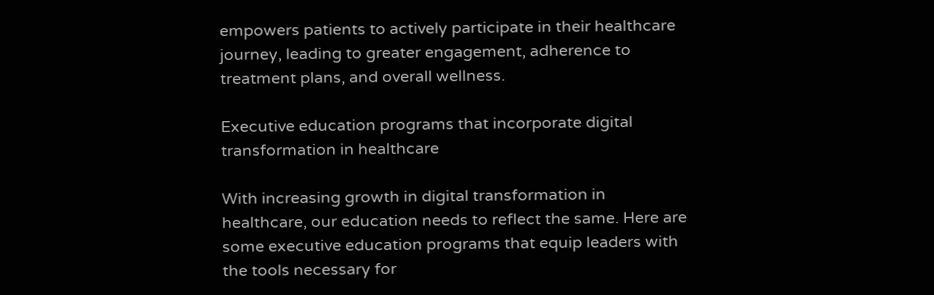empowers patients to actively participate in their healthcare journey, leading to greater engagement, adherence to treatment plans, and overall wellness.

Executive education programs that incorporate digital transformation in healthcare

With increasing growth in digital transformation in healthcare, our education needs to reflect the same. Here are some executive education programs that equip leaders with the tools necessary for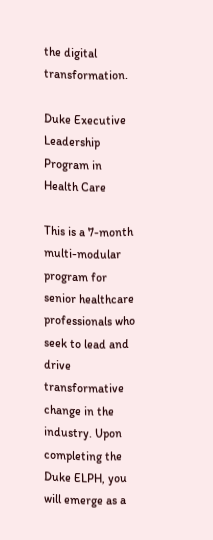the digital transformation.

Duke Executive Leadership Program in Health Care

This is a 7-month multi-modular program for senior healthcare professionals who seek to lead and drive transformative change in the industry. Upon completing the Duke ELPH, you will emerge as a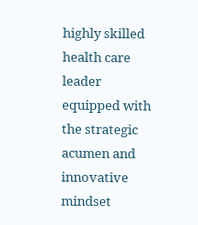highly skilled health care leader equipped with the strategic acumen and innovative mindset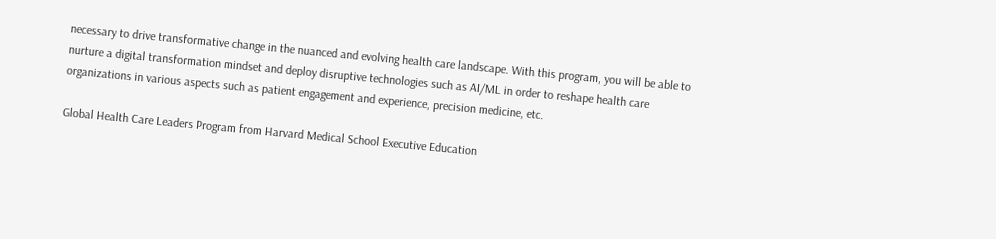necessary to drive transformative change in the nuanced and evolving health care landscape. With this program, you will be able to nurture a digital transformation mindset and deploy disruptive technologies such as AI/ML in order to reshape health care organizations in various aspects such as patient engagement and experience, precision medicine, etc.

Global Health Care Leaders Program from Harvard Medical School Executive Education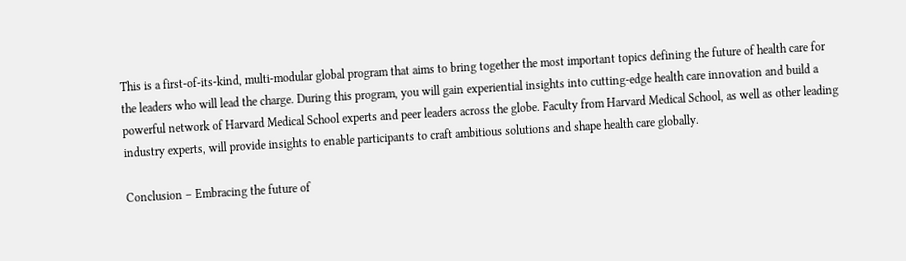This is a first-of-its-kind, multi-modular global program that aims to bring together the most important topics defining the future of health care for the leaders who will lead the charge. During this program, you will gain experiential insights into cutting-edge health care innovation and build a powerful network of Harvard Medical School experts and peer leaders across the globe. Faculty from Harvard Medical School, as well as other leading industry experts, will provide insights to enable participants to craft ambitious solutions and shape health care globally.

Conclusion – Embracing the future of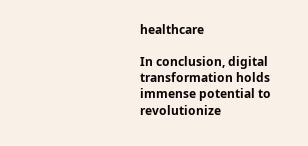healthcare

In conclusion, digital transformation holds immense potential to revolutionize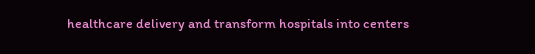healthcare delivery and transform hospitals into centers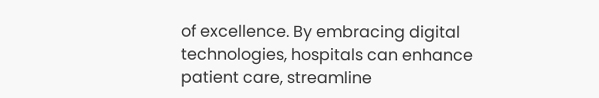of excellence. By embracing digital technologies, hospitals can enhance patient care, streamline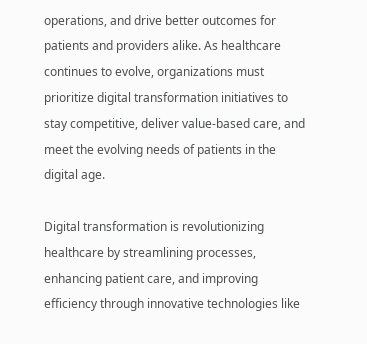operations, and drive better outcomes for patients and providers alike. As healthcare continues to evolve, organizations must prioritize digital transformation initiatives to stay competitive, deliver value-based care, and meet the evolving needs of patients in the digital age.

Digital transformation is revolutionizing healthcare by streamlining processes, enhancing patient care, and improving efficiency through innovative technologies like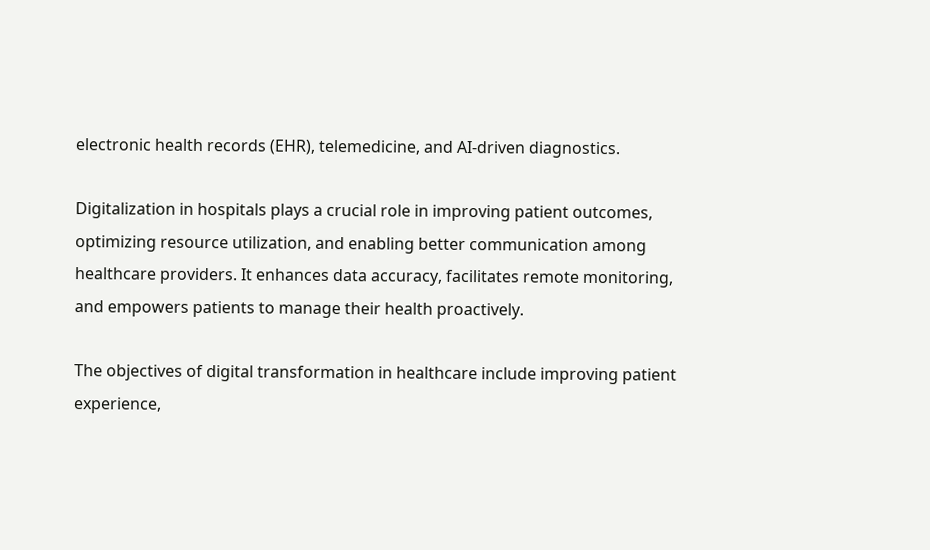electronic health records (EHR), telemedicine, and AI-driven diagnostics.

Digitalization in hospitals plays a crucial role in improving patient outcomes, optimizing resource utilization, and enabling better communication among healthcare providers. It enhances data accuracy, facilitates remote monitoring, and empowers patients to manage their health proactively.

The objectives of digital transformation in healthcare include improving patient experience,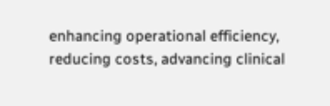enhancing operational efficiency, reducing costs, advancing clinical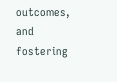outcomes, and fostering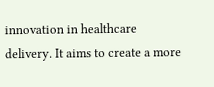innovation in healthcare delivery. It aims to create a more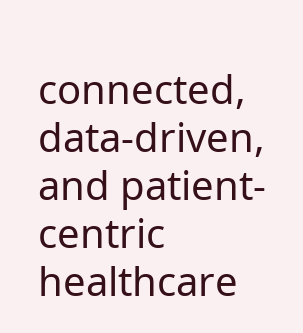connected, data-driven, and patient-centric healthcare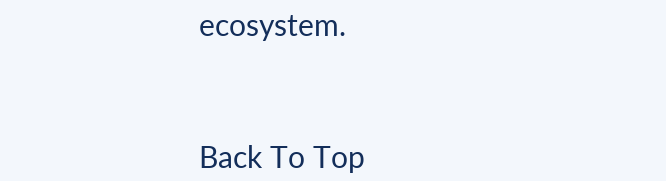ecosystem.



Back To Top